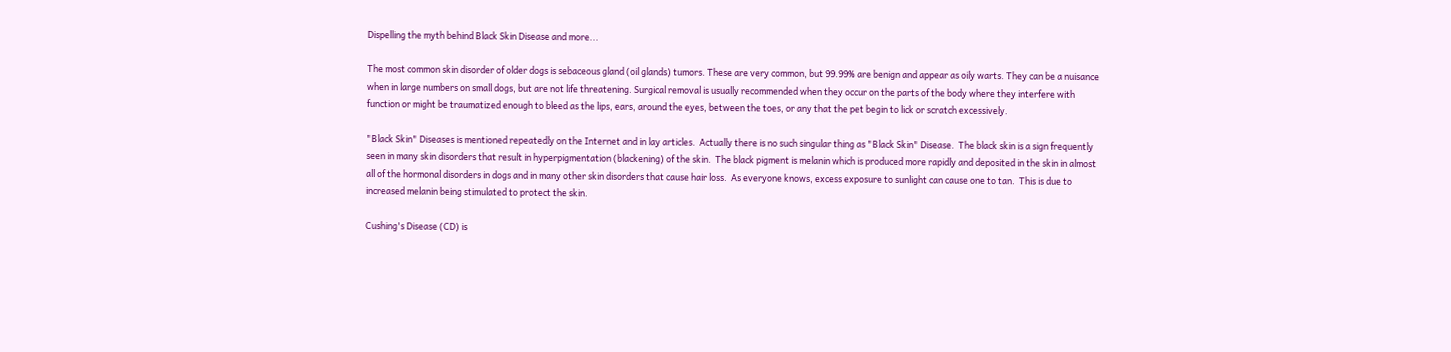Dispelling the myth behind Black Skin Disease and more...

The most common skin disorder of older dogs is sebaceous gland (oil glands) tumors. These are very common, but 99.99% are benign and appear as oily warts. They can be a nuisance when in large numbers on small dogs, but are not life threatening. Surgical removal is usually recommended when they occur on the parts of the body where they interfere with function or might be traumatized enough to bleed as the lips, ears, around the eyes, between the toes, or any that the pet begin to lick or scratch excessively.

"Black Skin" Diseases is mentioned repeatedly on the Internet and in lay articles.  Actually there is no such singular thing as "Black Skin" Disease.  The black skin is a sign frequently seen in many skin disorders that result in hyperpigmentation (blackening) of the skin.  The black pigment is melanin which is produced more rapidly and deposited in the skin in almost all of the hormonal disorders in dogs and in many other skin disorders that cause hair loss.  As everyone knows, excess exposure to sunlight can cause one to tan.  This is due to increased melanin being stimulated to protect the skin.

Cushing's Disease (CD) is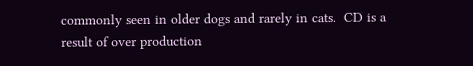commonly seen in older dogs and rarely in cats.  CD is a result of over production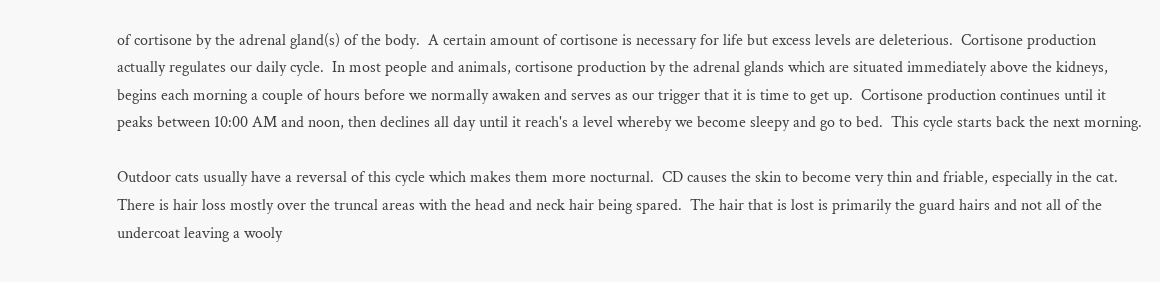of cortisone by the adrenal gland(s) of the body.  A certain amount of cortisone is necessary for life but excess levels are deleterious.  Cortisone production actually regulates our daily cycle.  In most people and animals, cortisone production by the adrenal glands which are situated immediately above the kidneys, begins each morning a couple of hours before we normally awaken and serves as our trigger that it is time to get up.  Cortisone production continues until it peaks between 10:00 AM and noon, then declines all day until it reach's a level whereby we become sleepy and go to bed.  This cycle starts back the next morning.

Outdoor cats usually have a reversal of this cycle which makes them more nocturnal.  CD causes the skin to become very thin and friable, especially in the cat.  There is hair loss mostly over the truncal areas with the head and neck hair being spared.  The hair that is lost is primarily the guard hairs and not all of the undercoat leaving a wooly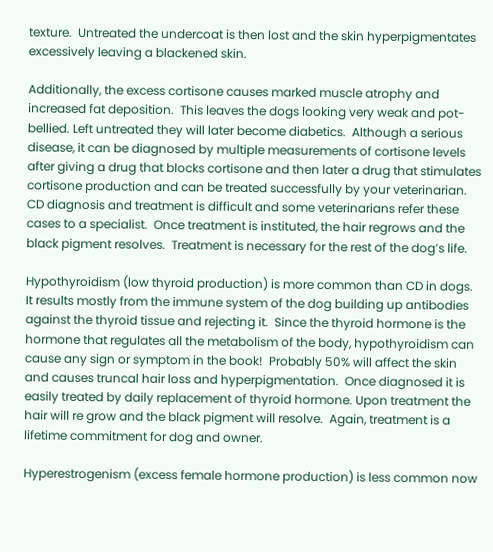texture.  Untreated the undercoat is then lost and the skin hyperpigmentates excessively leaving a blackened skin.

Additionally, the excess cortisone causes marked muscle atrophy and increased fat deposition.  This leaves the dogs looking very weak and pot-bellied. Left untreated they will later become diabetics.  Although a serious disease, it can be diagnosed by multiple measurements of cortisone levels after giving a drug that blocks cortisone and then later a drug that stimulates cortisone production and can be treated successfully by your veterinarian.  CD diagnosis and treatment is difficult and some veterinarians refer these cases to a specialist.  Once treatment is instituted, the hair regrows and the black pigment resolves.  Treatment is necessary for the rest of the dog’s life.

Hypothyroidism (low thyroid production) is more common than CD in dogs.  It results mostly from the immune system of the dog building up antibodies against the thyroid tissue and rejecting it.  Since the thyroid hormone is the hormone that regulates all the metabolism of the body, hypothyroidism can cause any sign or symptom in the book!  Probably 50% will affect the skin and causes truncal hair loss and hyperpigmentation.  Once diagnosed it is easily treated by daily replacement of thyroid hormone. Upon treatment the hair will re grow and the black pigment will resolve.  Again, treatment is a lifetime commitment for dog and owner.

Hyperestrogenism (excess female hormone production) is less common now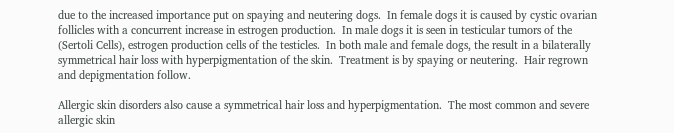due to the increased importance put on spaying and neutering dogs.  In female dogs it is caused by cystic ovarian follicles with a concurrent increase in estrogen production.  In male dogs it is seen in testicular tumors of the (Sertoli Cells), estrogen production cells of the testicles.  In both male and female dogs, the result in a bilaterally symmetrical hair loss with hyperpigmentation of the skin.  Treatment is by spaying or neutering.  Hair regrown and depigmentation follow.

Allergic skin disorders also cause a symmetrical hair loss and hyperpigmentation.  The most common and severe allergic skin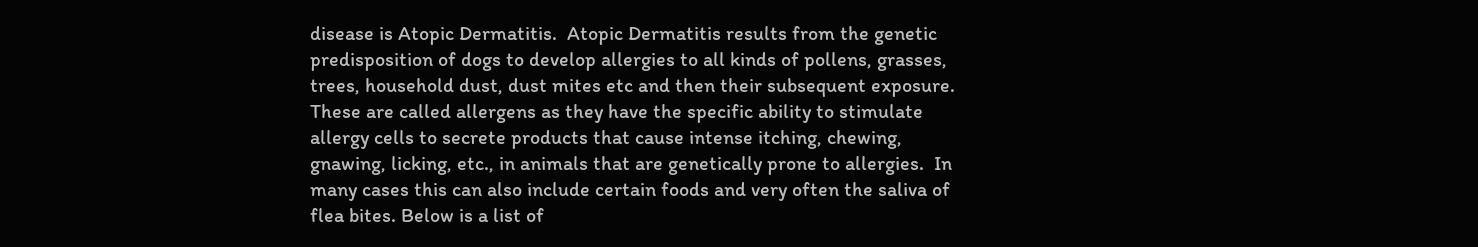disease is Atopic Dermatitis.  Atopic Dermatitis results from the genetic predisposition of dogs to develop allergies to all kinds of pollens, grasses, trees, household dust, dust mites etc and then their subsequent exposure.  These are called allergens as they have the specific ability to stimulate allergy cells to secrete products that cause intense itching, chewing, gnawing, licking, etc., in animals that are genetically prone to allergies.  In many cases this can also include certain foods and very often the saliva of flea bites. Below is a list of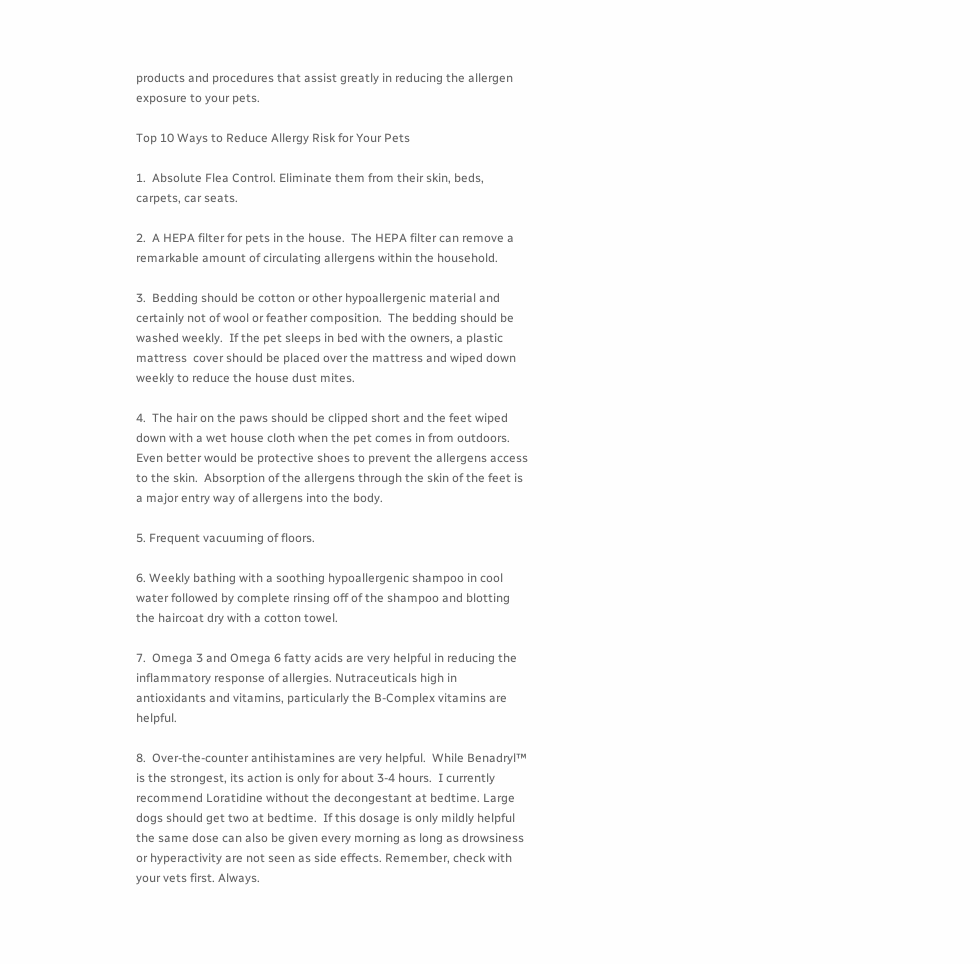products and procedures that assist greatly in reducing the allergen exposure to your pets.

Top 10 Ways to Reduce Allergy Risk for Your Pets

1.  Absolute Flea Control. Eliminate them from their skin, beds, carpets, car seats.

2.  A HEPA filter for pets in the house.  The HEPA filter can remove a remarkable amount of circulating allergens within the household.

3.  Bedding should be cotton or other hypoallergenic material and certainly not of wool or feather composition.  The bedding should be washed weekly.  If the pet sleeps in bed with the owners, a plastic mattress  cover should be placed over the mattress and wiped down weekly to reduce the house dust mites.

4.  The hair on the paws should be clipped short and the feet wiped down with a wet house cloth when the pet comes in from outdoors.  Even better would be protective shoes to prevent the allergens access to the skin.  Absorption of the allergens through the skin of the feet is a major entry way of allergens into the body.

5. Frequent vacuuming of floors.

6. Weekly bathing with a soothing hypoallergenic shampoo in cool water followed by complete rinsing off of the shampoo and blotting the haircoat dry with a cotton towel.

7.  Omega 3 and Omega 6 fatty acids are very helpful in reducing the inflammatory response of allergies. Nutraceuticals high in antioxidants and vitamins, particularly the B-Complex vitamins are helpful.

8.  Over-the-counter antihistamines are very helpful.  While Benadryl™ is the strongest, its action is only for about 3-4 hours.  I currently recommend Loratidine without the decongestant at bedtime. Large dogs should get two at bedtime.  If this dosage is only mildly helpful the same dose can also be given every morning as long as drowsiness or hyperactivity are not seen as side effects. Remember, check with your vets first. Always.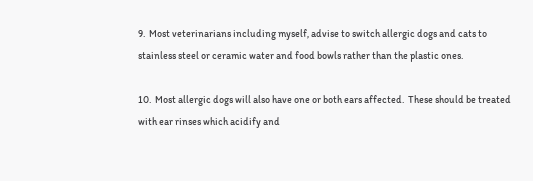9.  Most veterinarians including myself, advise to switch allergic dogs and cats to stainless steel or ceramic water and food bowls rather than the plastic ones.

10.  Most allergic dogs will also have one or both ears affected.  These should be treated with ear rinses which acidify and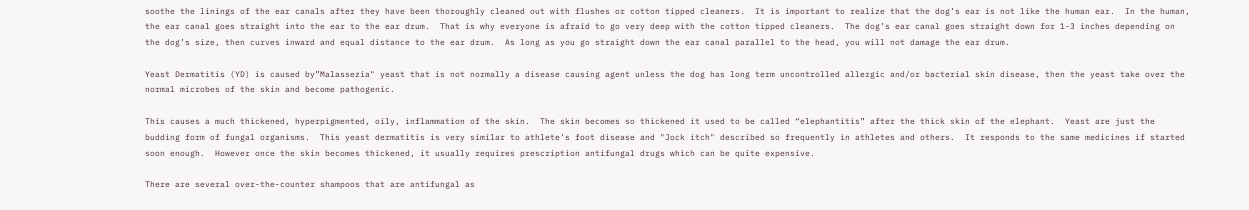soothe the linings of the ear canals after they have been thoroughly cleaned out with flushes or cotton tipped cleaners.  It is important to realize that the dog’s ear is not like the human ear.  In the human, the ear canal goes straight into the ear to the ear drum.  That is why everyone is afraid to go very deep with the cotton tipped cleaners.  The dog’s ear canal goes straight down for 1-3 inches depending on the dog’s size, then curves inward and equal distance to the ear drum.  As long as you go straight down the ear canal parallel to the head, you will not damage the ear drum.

Yeast Dermatitis (YD) is caused by”Malassezia" yeast that is not normally a disease causing agent unless the dog has long term uncontrolled allergic and/or bacterial skin disease, then the yeast take over the normal microbes of the skin and become pathogenic.

This causes a much thickened, hyperpigmented, oily, inflammation of the skin.  The skin becomes so thickened it used to be called “elephantitis” after the thick skin of the elephant.  Yeast are just the budding form of fungal organisms.  This yeast dermatitis is very similar to athlete’s foot disease and "Jock itch" described so frequently in athletes and others.  It responds to the same medicines if started soon enough.  However once the skin becomes thickened, it usually requires prescription antifungal drugs which can be quite expensive.

There are several over-the-counter shampoos that are antifungal as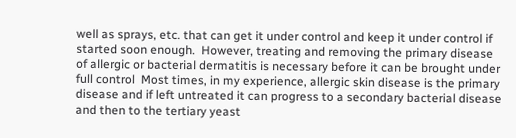well as sprays, etc. that can get it under control and keep it under control if started soon enough.  However, treating and removing the primary disease of allergic or bacterial dermatitis is necessary before it can be brought under full control  Most times, in my experience, allergic skin disease is the primary disease and if left untreated it can progress to a secondary bacterial disease and then to the tertiary yeast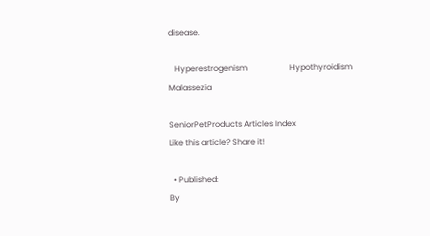disease.

   Hyperestrogenism                     Hypothyroidism                                 Malassezia

SeniorPetProducts Articles Index
Like this article? Share it!

  • Published:
By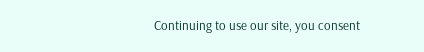Continuing to use our site, you consent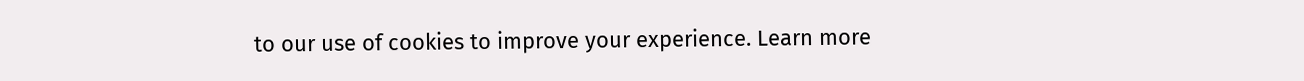to our use of cookies to improve your experience. Learn more